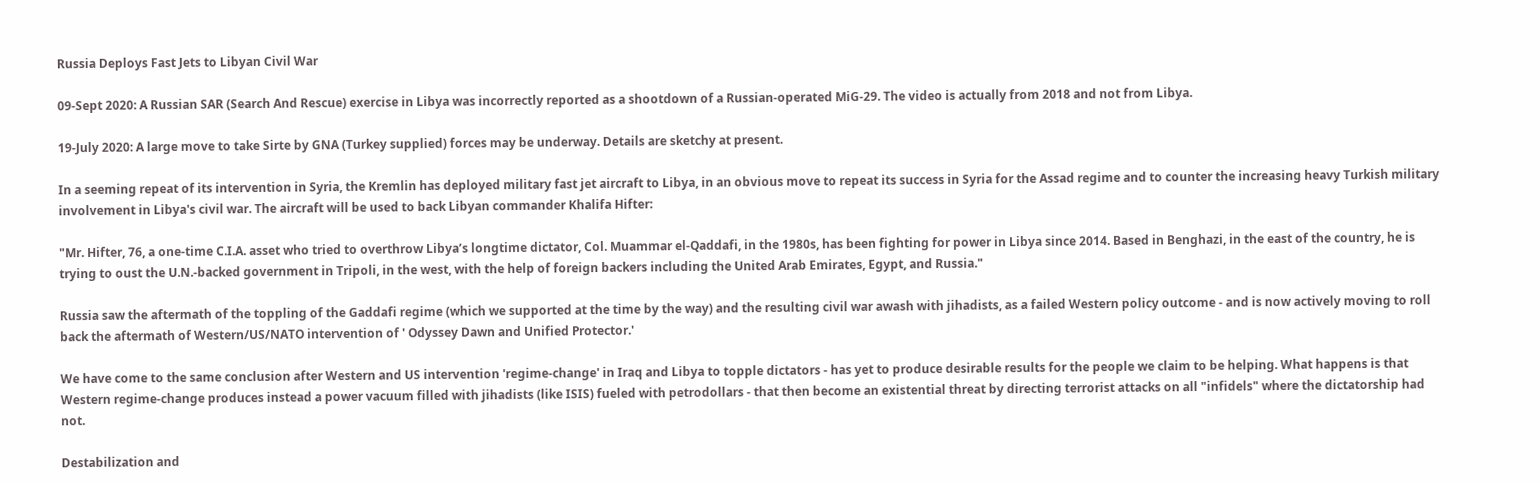Russia Deploys Fast Jets to Libyan Civil War

09-Sept 2020: A Russian SAR (Search And Rescue) exercise in Libya was incorrectly reported as a shootdown of a Russian-operated MiG-29. The video is actually from 2018 and not from Libya.

19-July 2020: A large move to take Sirte by GNA (Turkey supplied) forces may be underway. Details are sketchy at present.

In a seeming repeat of its intervention in Syria, the Kremlin has deployed military fast jet aircraft to Libya, in an obvious move to repeat its success in Syria for the Assad regime and to counter the increasing heavy Turkish military involvement in Libya's civil war. The aircraft will be used to back Libyan commander Khalifa Hifter:

"Mr. Hifter, 76, a one-time C.I.A. asset who tried to overthrow Libya’s longtime dictator, Col. Muammar el-Qaddafi, in the 1980s, has been fighting for power in Libya since 2014. Based in Benghazi, in the east of the country, he is trying to oust the U.N.-backed government in Tripoli, in the west, with the help of foreign backers including the United Arab Emirates, Egypt, and Russia."

Russia saw the aftermath of the toppling of the Gaddafi regime (which we supported at the time by the way) and the resulting civil war awash with jihadists, as a failed Western policy outcome - and is now actively moving to roll back the aftermath of Western/US/NATO intervention of ' Odyssey Dawn and Unified Protector.'

We have come to the same conclusion after Western and US intervention 'regime-change' in Iraq and Libya to topple dictators - has yet to produce desirable results for the people we claim to be helping. What happens is that Western regime-change produces instead a power vacuum filled with jihadists (like ISIS) fueled with petrodollars - that then become an existential threat by directing terrorist attacks on all "infidels" where the dictatorship had not.

Destabilization and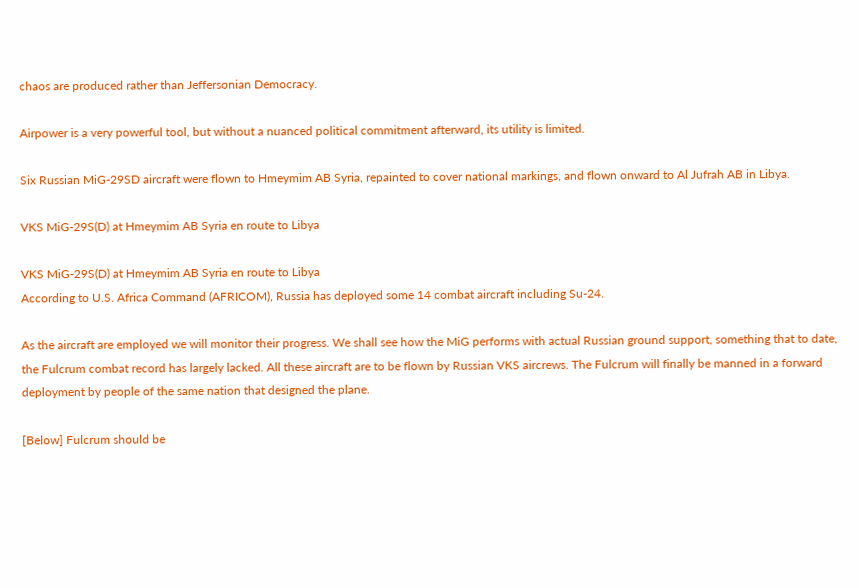chaos are produced rather than Jeffersonian Democracy.

Airpower is a very powerful tool, but without a nuanced political commitment afterward, its utility is limited.

Six Russian MiG-29SD aircraft were flown to Hmeymim AB Syria, repainted to cover national markings, and flown onward to Al Jufrah AB in Libya.

VKS MiG-29S(D) at Hmeymim AB Syria en route to Libya

VKS MiG-29S(D) at Hmeymim AB Syria en route to Libya
According to U.S. Africa Command (AFRICOM), Russia has deployed some 14 combat aircraft including Su-24.

As the aircraft are employed we will monitor their progress. We shall see how the MiG performs with actual Russian ground support, something that to date, the Fulcrum combat record has largely lacked. All these aircraft are to be flown by Russian VKS aircrews. The Fulcrum will finally be manned in a forward deployment by people of the same nation that designed the plane.

[Below] Fulcrum should be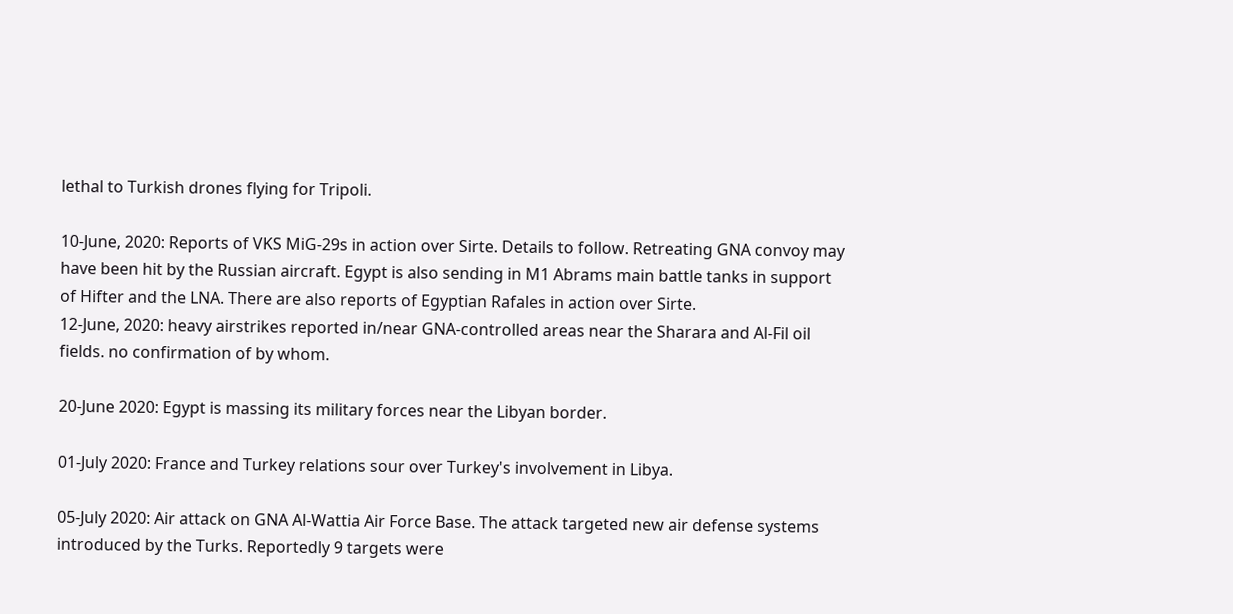lethal to Turkish drones flying for Tripoli.

10-June, 2020: Reports of VKS MiG-29s in action over Sirte. Details to follow. Retreating GNA convoy may have been hit by the Russian aircraft. Egypt is also sending in M1 Abrams main battle tanks in support of Hifter and the LNA. There are also reports of Egyptian Rafales in action over Sirte.
12-June, 2020: heavy airstrikes reported in/near GNA-controlled areas near the Sharara and Al-Fil oil fields. no confirmation of by whom.

20-June 2020: Egypt is massing its military forces near the Libyan border.

01-July 2020: France and Turkey relations sour over Turkey's involvement in Libya.

05-July 2020: Air attack on GNA Al-Wattia Air Force Base. The attack targeted new air defense systems introduced by the Turks. Reportedly 9 targets were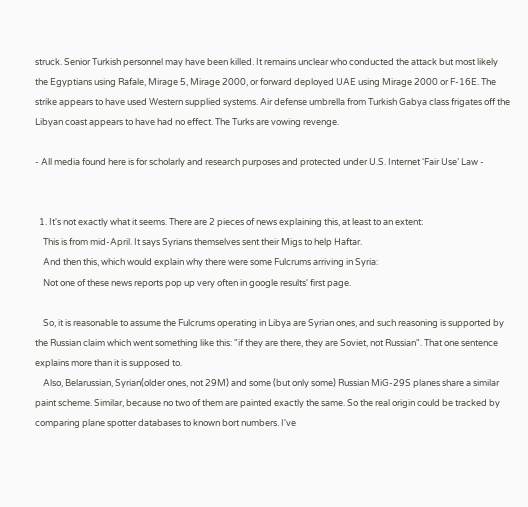struck. Senior Turkish personnel may have been killed. It remains unclear who conducted the attack but most likely the Egyptians using Rafale, Mirage 5, Mirage 2000, or forward deployed UAE using Mirage 2000 or F-16E. The strike appears to have used Western supplied systems. Air defense umbrella from Turkish Gabya class frigates off the Libyan coast appears to have had no effect. The Turks are vowing revenge.

- All media found here is for scholarly and research purposes and protected under U.S. Internet ‘Fair Use’ Law -


  1. It's not exactly what it seems. There are 2 pieces of news explaining this, at least to an extent:
    This is from mid-April. It says Syrians themselves sent their Migs to help Haftar.
    And then this, which would explain why there were some Fulcrums arriving in Syria:
    Not one of these news reports pop up very often in google results' first page.

    So, it is reasonable to assume the Fulcrums operating in Libya are Syrian ones, and such reasoning is supported by the Russian claim which went something like this: "if they are there, they are Soviet, not Russian". That one sentence explains more than it is supposed to.
    Also, Belarussian, Syrian(older ones, not 29M) and some (but only some) Russian MiG-29S planes share a similar paint scheme. Similar, because no two of them are painted exactly the same. So the real origin could be tracked by comparing plane spotter databases to known bort numbers. I've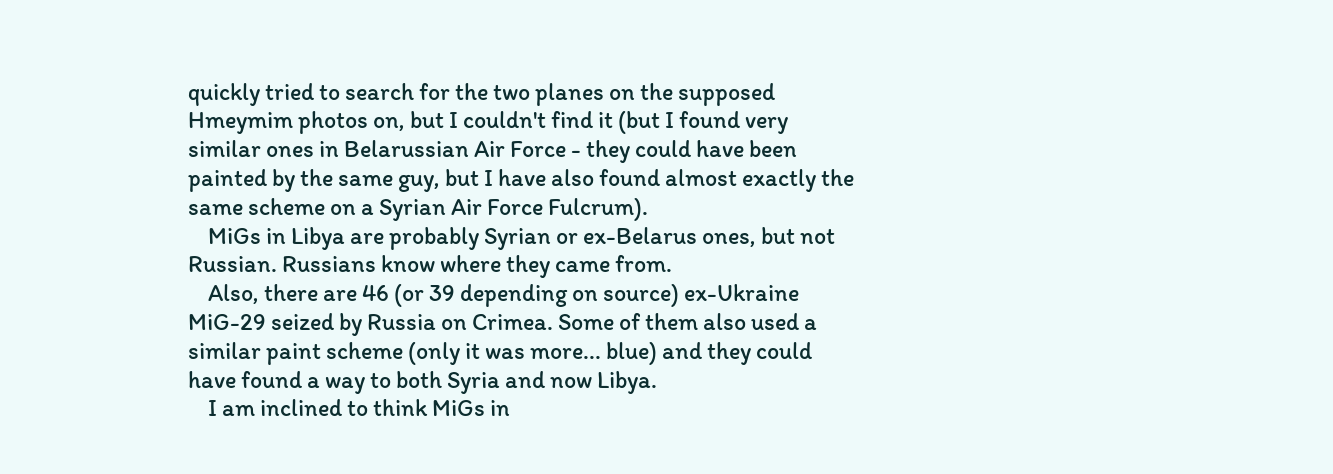quickly tried to search for the two planes on the supposed Hmeymim photos on, but I couldn't find it (but I found very similar ones in Belarussian Air Force - they could have been painted by the same guy, but I have also found almost exactly the same scheme on a Syrian Air Force Fulcrum).
    MiGs in Libya are probably Syrian or ex-Belarus ones, but not Russian. Russians know where they came from.
    Also, there are 46 (or 39 depending on source) ex-Ukraine MiG-29 seized by Russia on Crimea. Some of them also used a similar paint scheme (only it was more... blue) and they could have found a way to both Syria and now Libya.
    I am inclined to think MiGs in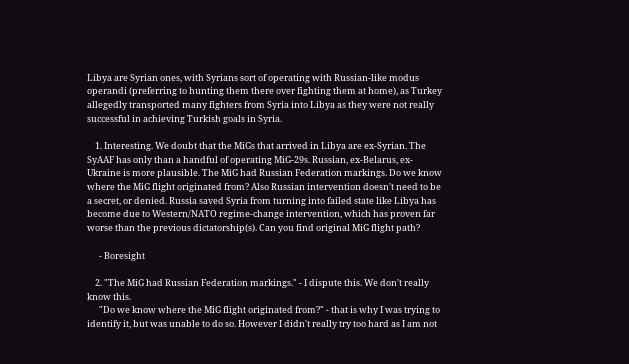Libya are Syrian ones, with Syrians sort of operating with Russian-like modus operandi (preferring to hunting them there over fighting them at home), as Turkey allegedly transported many fighters from Syria into Libya as they were not really successful in achieving Turkish goals in Syria.

    1. Interesting. We doubt that the MiGs that arrived in Libya are ex-Syrian. The SyAAF has only than a handful of operating MiG-29s. Russian, ex-Belarus, ex-Ukraine is more plausible. The MiG had Russian Federation markings. Do we know where the MiG flight originated from? Also Russian intervention doesn't need to be a secret, or denied. Russia saved Syria from turning into failed state like Libya has become due to Western/NATO regime-change intervention, which has proven far worse than the previous dictatorship(s). Can you find original MiG flight path?

      - Boresight

    2. "The MiG had Russian Federation markings." - I dispute this. We don't really know this.
      "Do we know where the MiG flight originated from?" - that is why I was trying to identify it, but was unable to do so. However I didn't really try too hard as I am not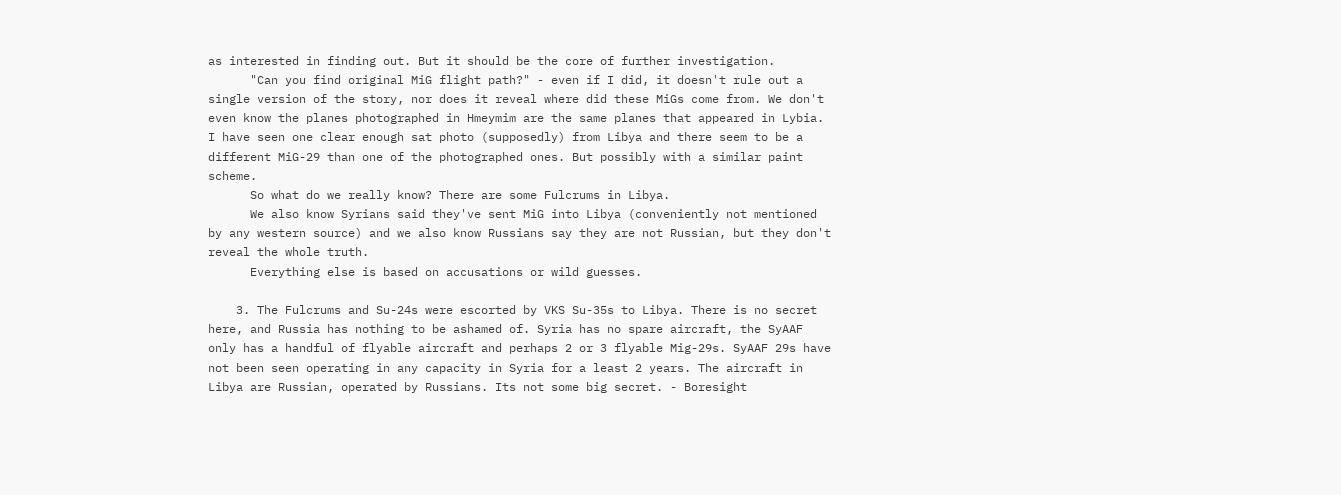as interested in finding out. But it should be the core of further investigation.
      "Can you find original MiG flight path?" - even if I did, it doesn't rule out a single version of the story, nor does it reveal where did these MiGs come from. We don't even know the planes photographed in Hmeymim are the same planes that appeared in Lybia. I have seen one clear enough sat photo (supposedly) from Libya and there seem to be a different MiG-29 than one of the photographed ones. But possibly with a similar paint scheme.
      So what do we really know? There are some Fulcrums in Libya.
      We also know Syrians said they've sent MiG into Libya (conveniently not mentioned by any western source) and we also know Russians say they are not Russian, but they don't reveal the whole truth.
      Everything else is based on accusations or wild guesses.

    3. The Fulcrums and Su-24s were escorted by VKS Su-35s to Libya. There is no secret here, and Russia has nothing to be ashamed of. Syria has no spare aircraft, the SyAAF only has a handful of flyable aircraft and perhaps 2 or 3 flyable Mig-29s. SyAAF 29s have not been seen operating in any capacity in Syria for a least 2 years. The aircraft in Libya are Russian, operated by Russians. Its not some big secret. - Boresight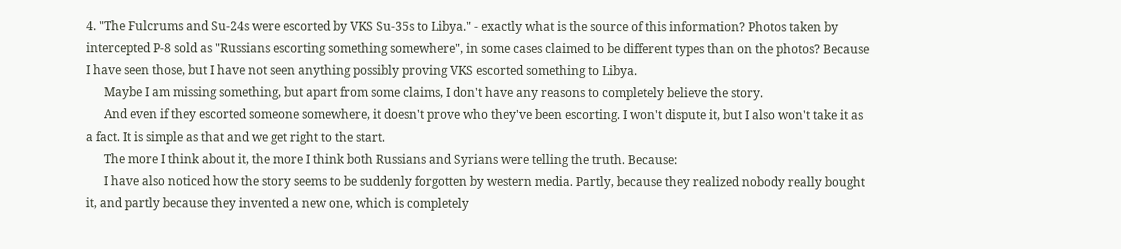4. "The Fulcrums and Su-24s were escorted by VKS Su-35s to Libya." - exactly what is the source of this information? Photos taken by intercepted P-8 sold as "Russians escorting something somewhere", in some cases claimed to be different types than on the photos? Because I have seen those, but I have not seen anything possibly proving VKS escorted something to Libya.
      Maybe I am missing something, but apart from some claims, I don't have any reasons to completely believe the story.
      And even if they escorted someone somewhere, it doesn't prove who they've been escorting. I won't dispute it, but I also won't take it as a fact. It is simple as that and we get right to the start.
      The more I think about it, the more I think both Russians and Syrians were telling the truth. Because:
      I have also noticed how the story seems to be suddenly forgotten by western media. Partly, because they realized nobody really bought it, and partly because they invented a new one, which is completely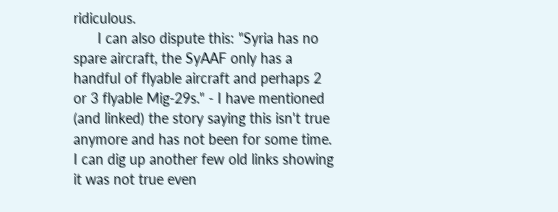ridiculous.
      I can also dispute this: "Syria has no spare aircraft, the SyAAF only has a handful of flyable aircraft and perhaps 2 or 3 flyable Mig-29s." - I have mentioned (and linked) the story saying this isn't true anymore and has not been for some time. I can dig up another few old links showing it was not true even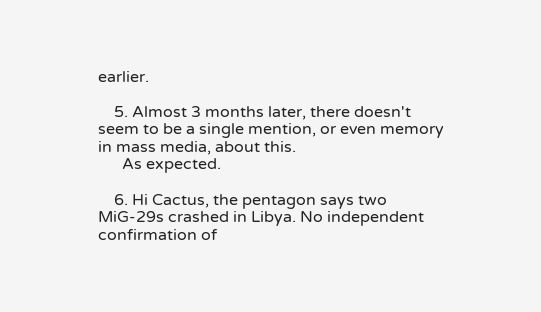earlier.

    5. Almost 3 months later, there doesn't seem to be a single mention, or even memory in mass media, about this.
      As expected.

    6. Hi Cactus, the pentagon says two MiG-29s crashed in Libya. No independent confirmation of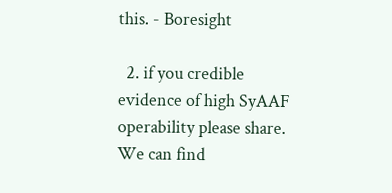this. - Boresight

  2. if you credible evidence of high SyAAF operability please share. We can find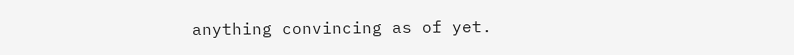anything convincing as of yet.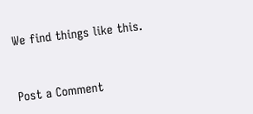We find things like this.


Post a Comment